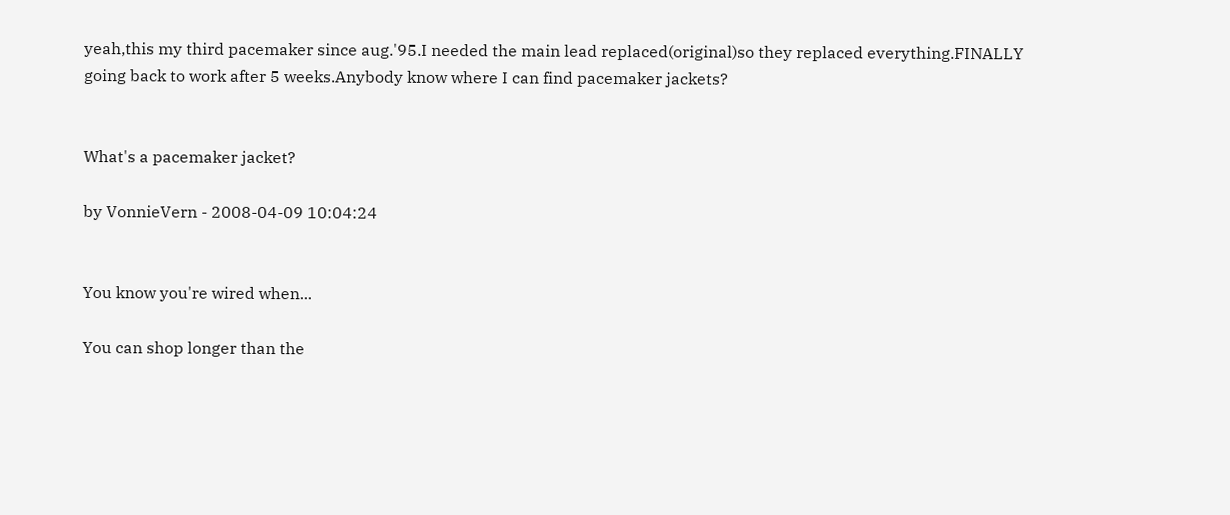yeah,this my third pacemaker since aug.'95.I needed the main lead replaced(original)so they replaced everything.FINALLY going back to work after 5 weeks.Anybody know where I can find pacemaker jackets?


What's a pacemaker jacket?

by VonnieVern - 2008-04-09 10:04:24


You know you're wired when...

You can shop longer than the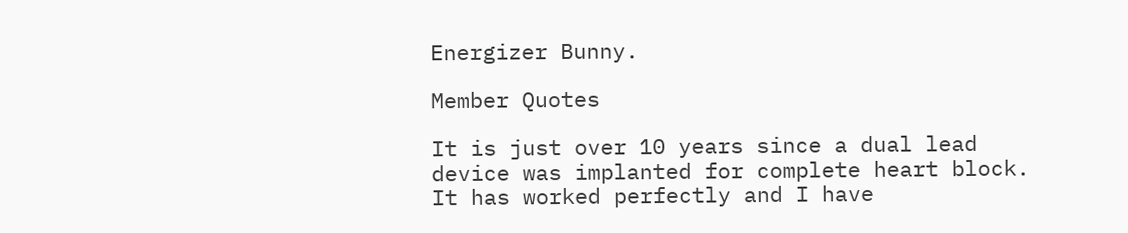Energizer Bunny.

Member Quotes

It is just over 10 years since a dual lead device was implanted for complete heart block. It has worked perfectly and I have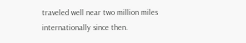traveled well near two million miles internationally since then.